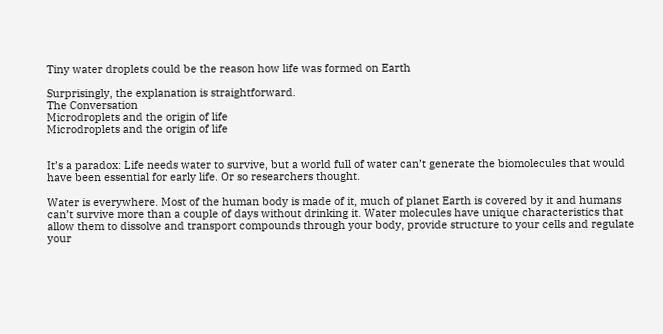Tiny water droplets could be the reason how life was formed on Earth

Surprisingly, the explanation is straightforward.
The Conversation
Microdroplets and the origin of life
Microdroplets and the origin of life


It’s a paradox: Life needs water to survive, but a world full of water can’t generate the biomolecules that would have been essential for early life. Or so researchers thought.

Water is everywhere. Most of the human body is made of it, much of planet Earth is covered by it and humans can’t survive more than a couple of days without drinking it. Water molecules have unique characteristics that allow them to dissolve and transport compounds through your body, provide structure to your cells and regulate your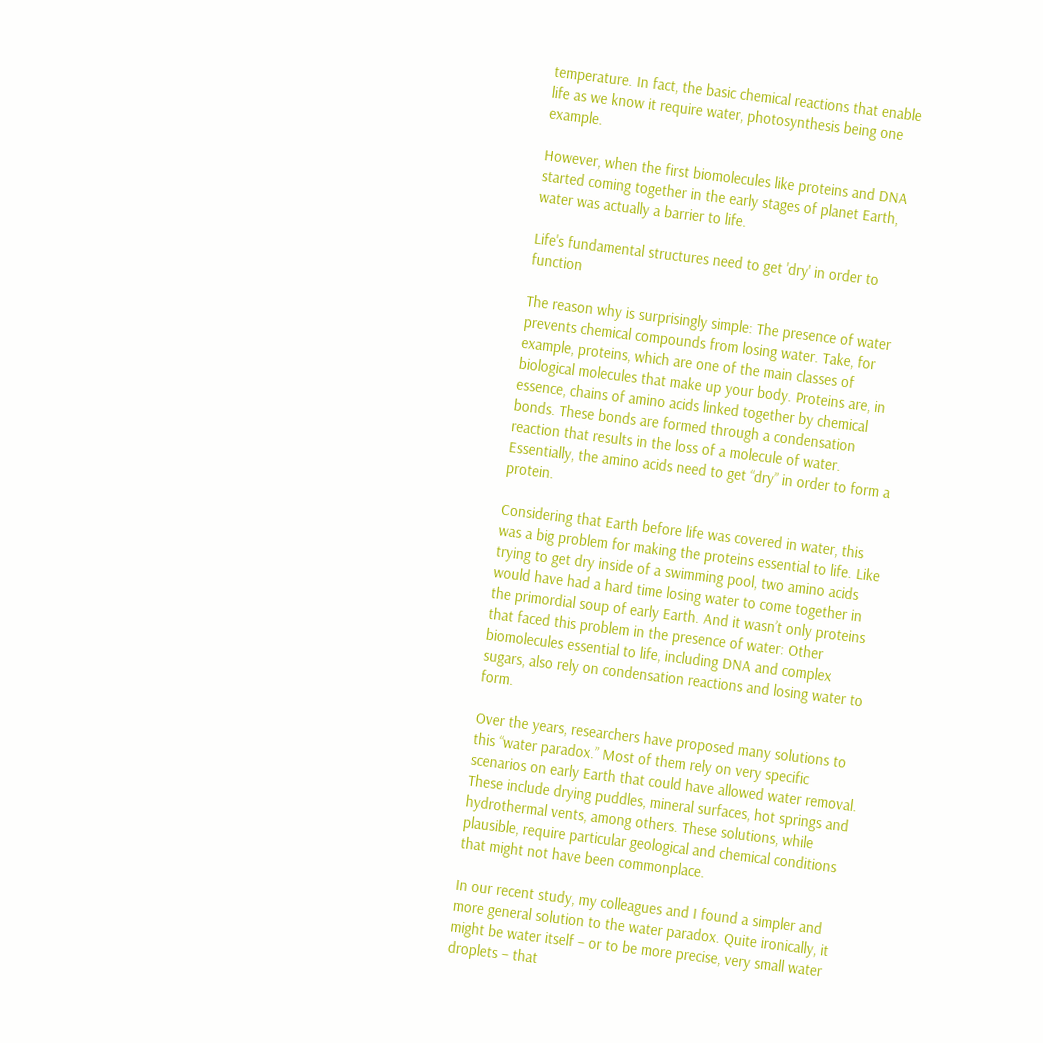temperature. In fact, the basic chemical reactions that enable life as we know it require water, photosynthesis being one example.

However, when the first biomolecules like proteins and DNA started coming together in the early stages of planet Earth, water was actually a barrier to life.

Life's fundamental structures need to get 'dry' in order to function

The reason why is surprisingly simple: The presence of water prevents chemical compounds from losing water. Take, for example, proteins, which are one of the main classes of biological molecules that make up your body. Proteins are, in essence, chains of amino acids linked together by chemical bonds. These bonds are formed through a condensation reaction that results in the loss of a molecule of water. Essentially, the amino acids need to get “dry” in order to form a protein.

Considering that Earth before life was covered in water, this was a big problem for making the proteins essential to life. Like trying to get dry inside of a swimming pool, two amino acids would have had a hard time losing water to come together in the primordial soup of early Earth. And it wasn’t only proteins that faced this problem in the presence of water: Other biomolecules essential to life, including DNA and complex sugars, also rely on condensation reactions and losing water to form.

Over the years, researchers have proposed many solutions to this “water paradox.” Most of them rely on very specific scenarios on early Earth that could have allowed water removal. These include drying puddles, mineral surfaces, hot springs and hydrothermal vents, among others. These solutions, while plausible, require particular geological and chemical conditions that might not have been commonplace.

In our recent study, my colleagues and I found a simpler and more general solution to the water paradox. Quite ironically, it might be water itself – or to be more precise, very small water droplets – that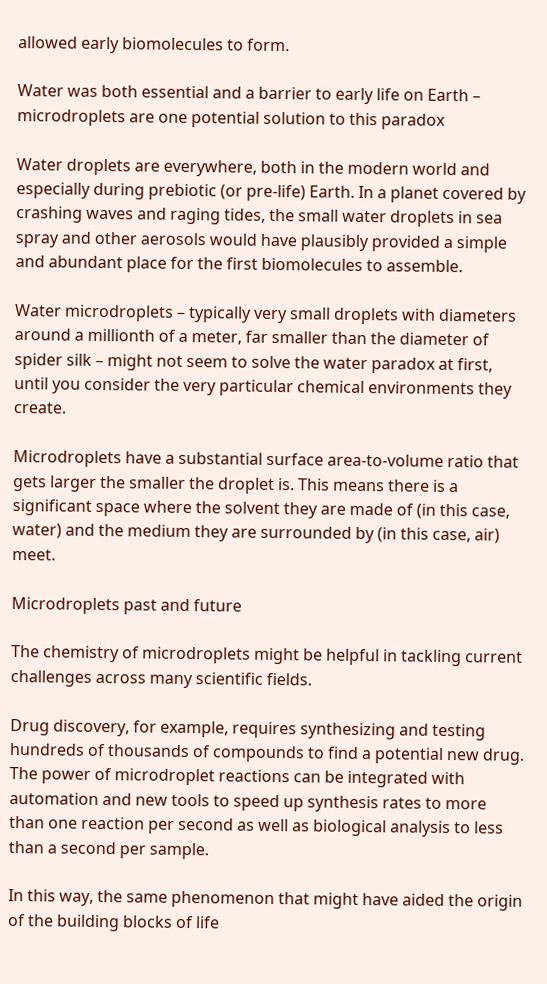allowed early biomolecules to form.

Water was both essential and a barrier to early life on Earth – microdroplets are one potential solution to this paradox

Water droplets are everywhere, both in the modern world and especially during prebiotic (or pre-life) Earth. In a planet covered by crashing waves and raging tides, the small water droplets in sea spray and other aerosols would have plausibly provided a simple and abundant place for the first biomolecules to assemble.

Water microdroplets – typically very small droplets with diameters around a millionth of a meter, far smaller than the diameter of spider silk – might not seem to solve the water paradox at first, until you consider the very particular chemical environments they create.

Microdroplets have a substantial surface area-to-volume ratio that gets larger the smaller the droplet is. This means there is a significant space where the solvent they are made of (in this case, water) and the medium they are surrounded by (in this case, air) meet.

Microdroplets past and future

The chemistry of microdroplets might be helpful in tackling current challenges across many scientific fields.

Drug discovery, for example, requires synthesizing and testing hundreds of thousands of compounds to find a potential new drug. The power of microdroplet reactions can be integrated with automation and new tools to speed up synthesis rates to more than one reaction per second as well as biological analysis to less than a second per sample.

In this way, the same phenomenon that might have aided the origin of the building blocks of life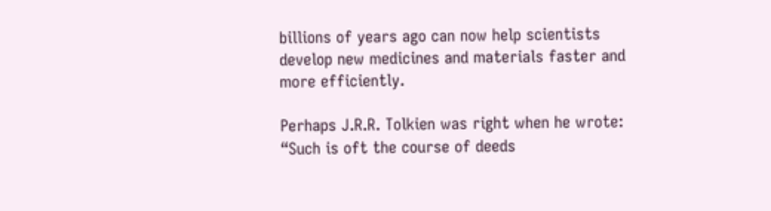billions of years ago can now help scientists develop new medicines and materials faster and more efficiently.

Perhaps J.R.R. Tolkien was right when he wrote: “Such is oft the course of deeds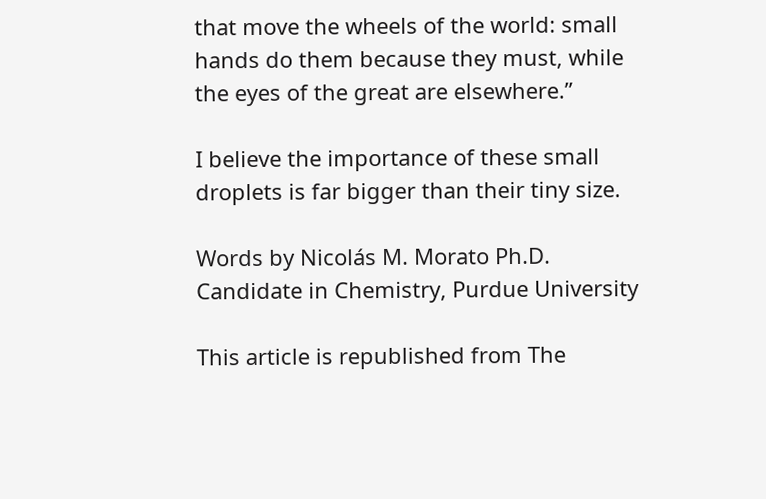that move the wheels of the world: small hands do them because they must, while the eyes of the great are elsewhere.”

I believe the importance of these small droplets is far bigger than their tiny size.

Words by Nicolás M. Morato Ph.D. Candidate in Chemistry, Purdue University

This article is republished from The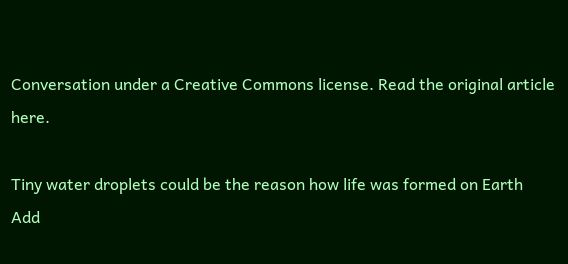Conversation under a Creative Commons license. Read the original article here.

Tiny water droplets could be the reason how life was formed on Earth
Add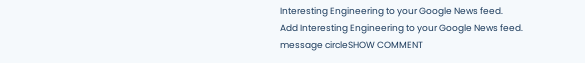Interesting Engineering to your Google News feed.
Add Interesting Engineering to your Google News feed.
message circleSHOW COMMENT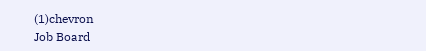(1)chevron
Job Board